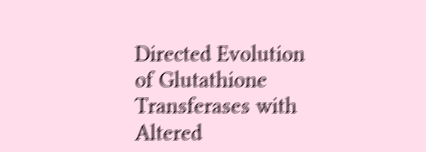Directed Evolution of Glutathione Transferases with Altered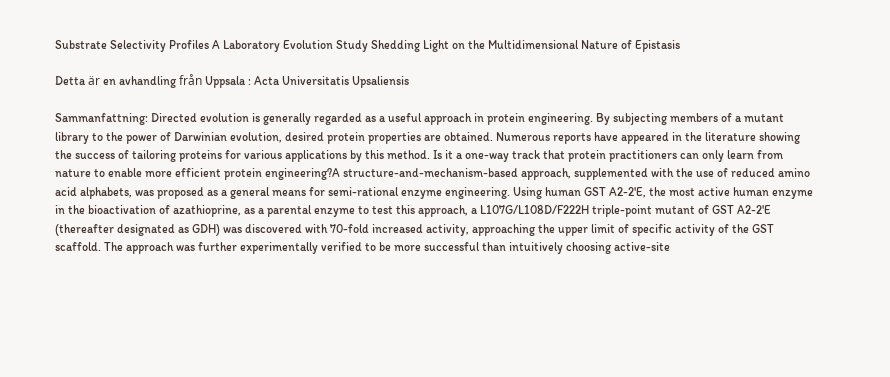Substrate Selectivity Profiles A Laboratory Evolution Study Shedding Light on the Multidimensional Nature of Epistasis

Detta är en avhandling från Uppsala : Acta Universitatis Upsaliensis

Sammanfattning: Directed evolution is generally regarded as a useful approach in protein engineering. By subjecting members of a mutant library to the power of Darwinian evolution, desired protein properties are obtained. Numerous reports have appeared in the literature showing the success of tailoring proteins for various applications by this method. Is it a one-way track that protein practitioners can only learn from nature to enable more efficient protein engineering?A structure-and-mechanism-based approach, supplemented with the use of reduced amino acid alphabets, was proposed as a general means for semi-rational enzyme engineering. Using human GST A2-2'E, the most active human enzyme in the bioactivation of azathioprine, as a parental enzyme to test this approach, a L107G/L108D/F222H triple-point mutant of GST A2-2'E (thereafter designated as GDH) was discovered with 70-fold increased activity, approaching the upper limit of specific activity of the GST scaffold. The approach was further experimentally verified to be more successful than intuitively choosing active-site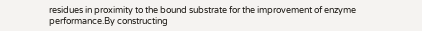residues in proximity to the bound substrate for the improvement of enzyme performance.By constructing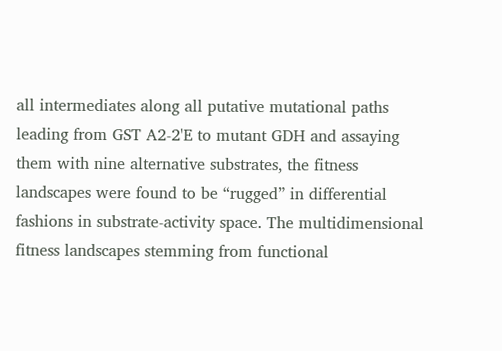all intermediates along all putative mutational paths leading from GST A2-2'E to mutant GDH and assaying them with nine alternative substrates, the fitness landscapes were found to be “rugged” in differential fashions in substrate-activity space. The multidimensional fitness landscapes stemming from functional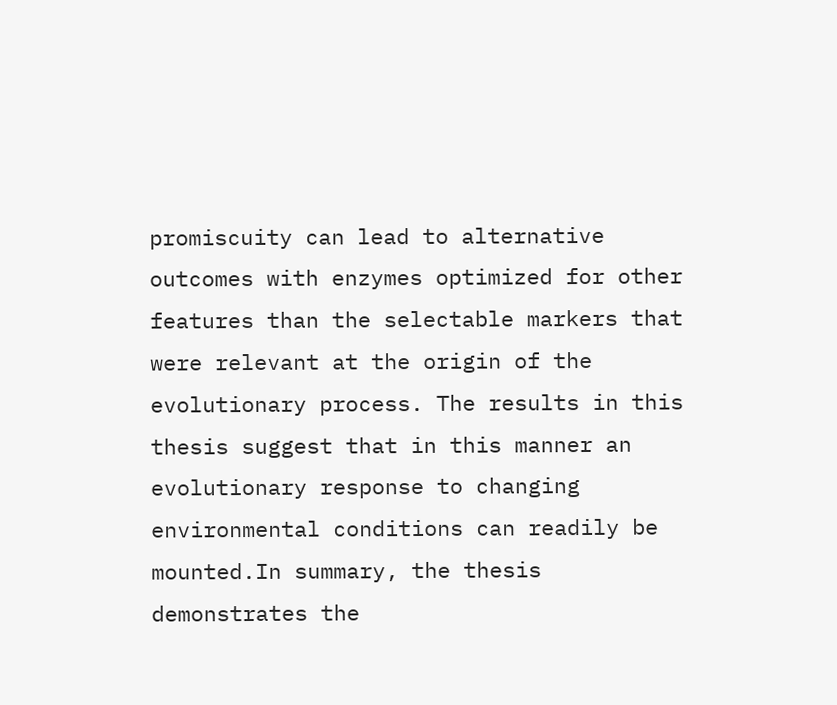promiscuity can lead to alternative outcomes with enzymes optimized for other features than the selectable markers that were relevant at the origin of the evolutionary process. The results in this thesis suggest that in this manner an evolutionary response to changing environmental conditions can readily be mounted.In summary, the thesis demonstrates the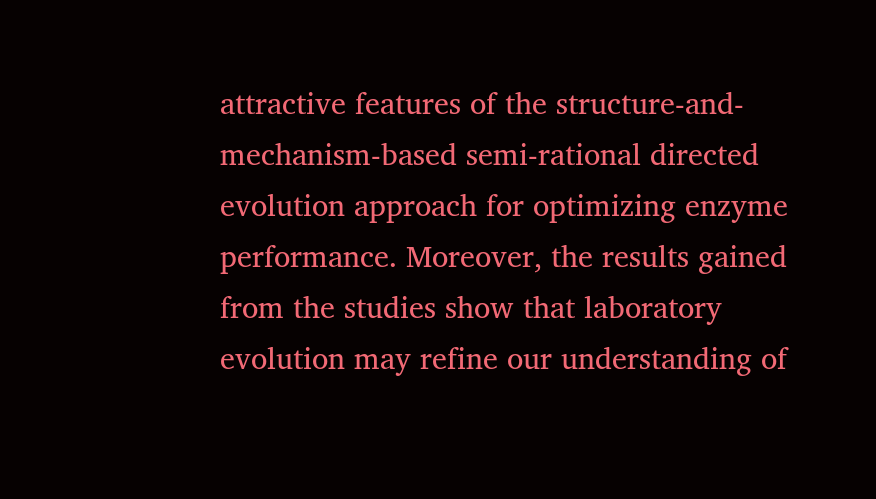attractive features of the structure-and-mechanism-based semi-rational directed evolution approach for optimizing enzyme performance. Moreover, the results gained from the studies show that laboratory evolution may refine our understanding of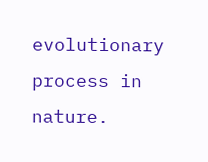evolutionary process in nature.